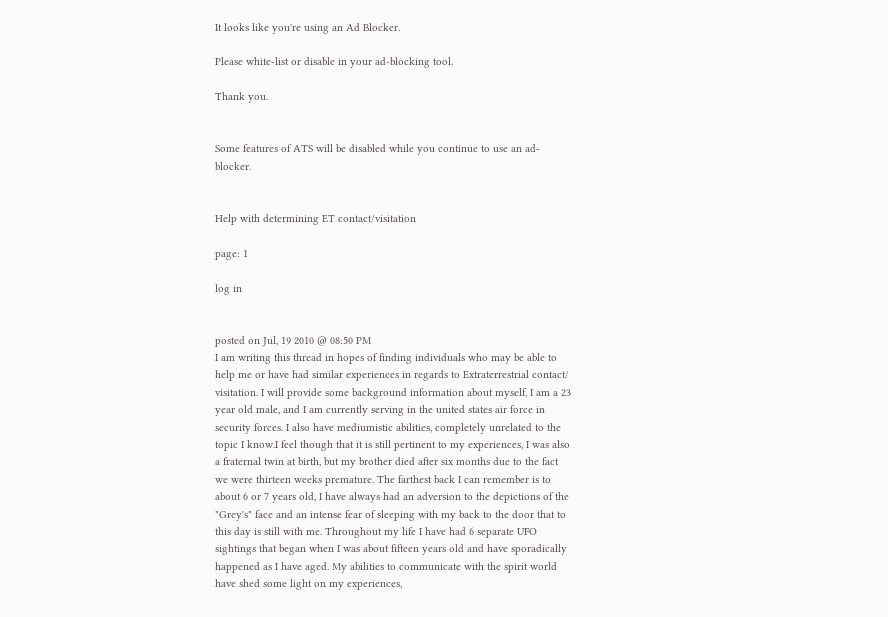It looks like you're using an Ad Blocker.

Please white-list or disable in your ad-blocking tool.

Thank you.


Some features of ATS will be disabled while you continue to use an ad-blocker.


Help with determining ET contact/visitation

page: 1

log in


posted on Jul, 19 2010 @ 08:50 PM
I am writing this thread in hopes of finding individuals who may be able to help me or have had similar experiences in regards to Extraterrestrial contact/ visitation. I will provide some background information about myself, I am a 23 year old male, and I am currently serving in the united states air force in security forces. I also have mediumistic abilities, completely unrelated to the topic I know.I feel though that it is still pertinent to my experiences, I was also a fraternal twin at birth, but my brother died after six months due to the fact we were thirteen weeks premature. The farthest back I can remember is to about 6 or 7 years old, I have always had an adversion to the depictions of the "Grey's" face and an intense fear of sleeping with my back to the door that to this day is still with me. Throughout my life I have had 6 separate UFO sightings that began when I was about fifteen years old and have sporadically happened as I have aged. My abilities to communicate with the spirit world have shed some light on my experiences,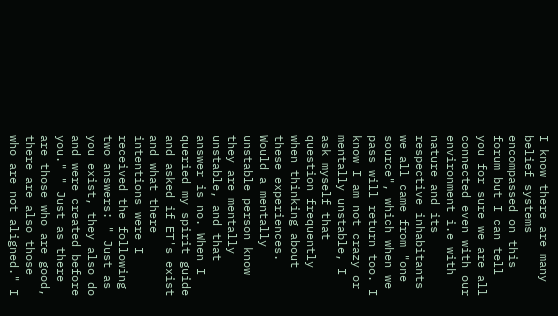I know there are many belief systems encompassed on this forum but I can tell you for sure we are all connected even with our environment i.e with nature and its respective inhabitants we all came from "one source", which when we pass will return too. I know I am not crazy or mentally unstable, I ask myself that question frequently when thinking about these experiences. Would a mentally unstable person know they are mentally unstable, and that answer is no. When I queried my spirit guide and asked if ET's exist and what there intentions were I received the following two answers: " Just as you exist, they also do and were created before you." " Just as there are those who are good, there are also those who are not aligned." I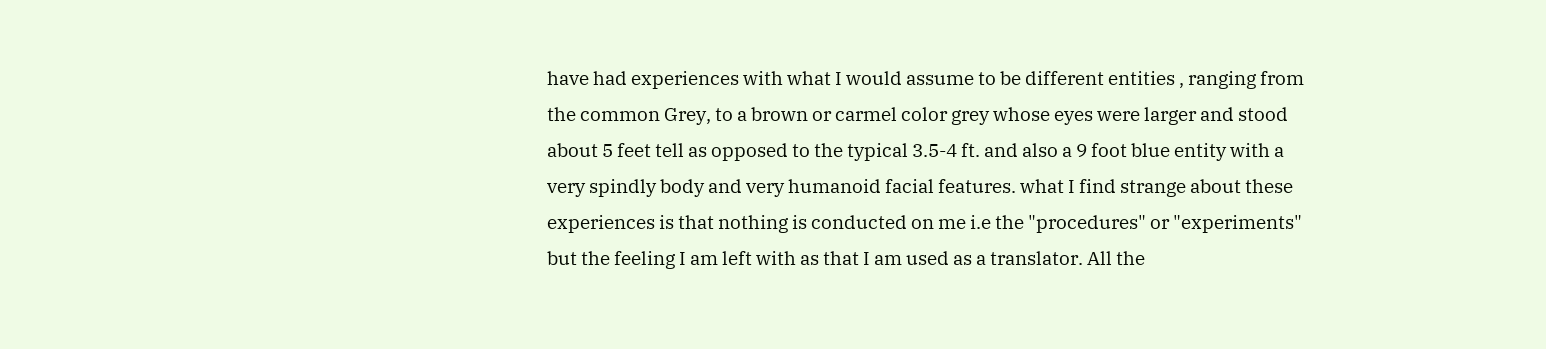have had experiences with what I would assume to be different entities , ranging from the common Grey, to a brown or carmel color grey whose eyes were larger and stood about 5 feet tell as opposed to the typical 3.5-4 ft. and also a 9 foot blue entity with a very spindly body and very humanoid facial features. what I find strange about these experiences is that nothing is conducted on me i.e the "procedures" or "experiments" but the feeling I am left with as that I am used as a translator. All the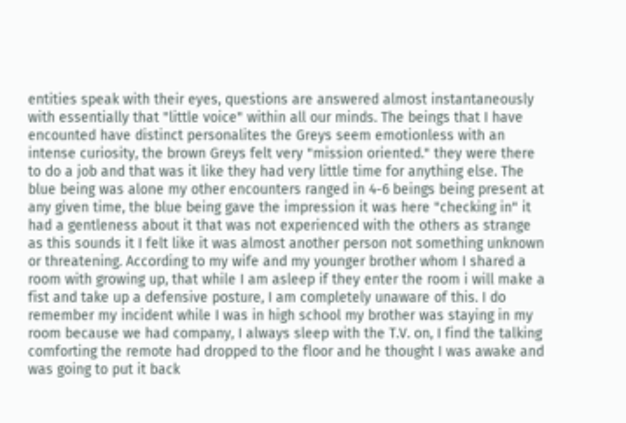entities speak with their eyes, questions are answered almost instantaneously with essentially that "little voice" within all our minds. The beings that I have encounted have distinct personalites the Greys seem emotionless with an intense curiosity, the brown Greys felt very "mission oriented." they were there to do a job and that was it like they had very little time for anything else. The blue being was alone my other encounters ranged in 4-6 beings being present at any given time, the blue being gave the impression it was here "checking in" it had a gentleness about it that was not experienced with the others as strange as this sounds it I felt like it was almost another person not something unknown or threatening. According to my wife and my younger brother whom I shared a room with growing up, that while I am asleep if they enter the room i will make a fist and take up a defensive posture, I am completely unaware of this. I do remember my incident while I was in high school my brother was staying in my room because we had company, I always sleep with the T.V. on, I find the talking comforting the remote had dropped to the floor and he thought I was awake and was going to put it back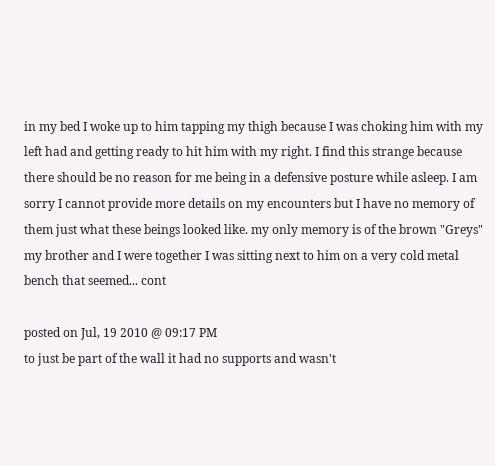in my bed I woke up to him tapping my thigh because I was choking him with my left had and getting ready to hit him with my right. I find this strange because there should be no reason for me being in a defensive posture while asleep. I am sorry I cannot provide more details on my encounters but I have no memory of them just what these beings looked like. my only memory is of the brown "Greys" my brother and I were together I was sitting next to him on a very cold metal bench that seemed... cont

posted on Jul, 19 2010 @ 09:17 PM
to just be part of the wall it had no supports and wasn't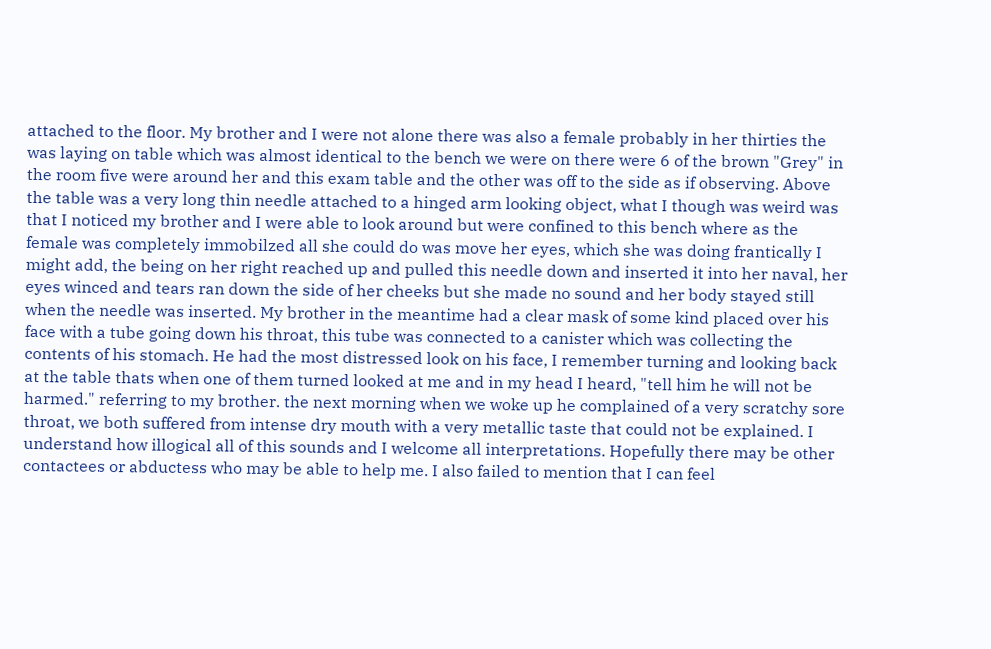attached to the floor. My brother and I were not alone there was also a female probably in her thirties the was laying on table which was almost identical to the bench we were on there were 6 of the brown "Grey" in the room five were around her and this exam table and the other was off to the side as if observing. Above the table was a very long thin needle attached to a hinged arm looking object, what I though was weird was that I noticed my brother and I were able to look around but were confined to this bench where as the female was completely immobilzed all she could do was move her eyes, which she was doing frantically I might add, the being on her right reached up and pulled this needle down and inserted it into her naval, her eyes winced and tears ran down the side of her cheeks but she made no sound and her body stayed still when the needle was inserted. My brother in the meantime had a clear mask of some kind placed over his face with a tube going down his throat, this tube was connected to a canister which was collecting the contents of his stomach. He had the most distressed look on his face, I remember turning and looking back at the table thats when one of them turned looked at me and in my head I heard, "tell him he will not be harmed." referring to my brother. the next morning when we woke up he complained of a very scratchy sore throat, we both suffered from intense dry mouth with a very metallic taste that could not be explained. I understand how illogical all of this sounds and I welcome all interpretations. Hopefully there may be other contactees or abductess who may be able to help me. I also failed to mention that I can feel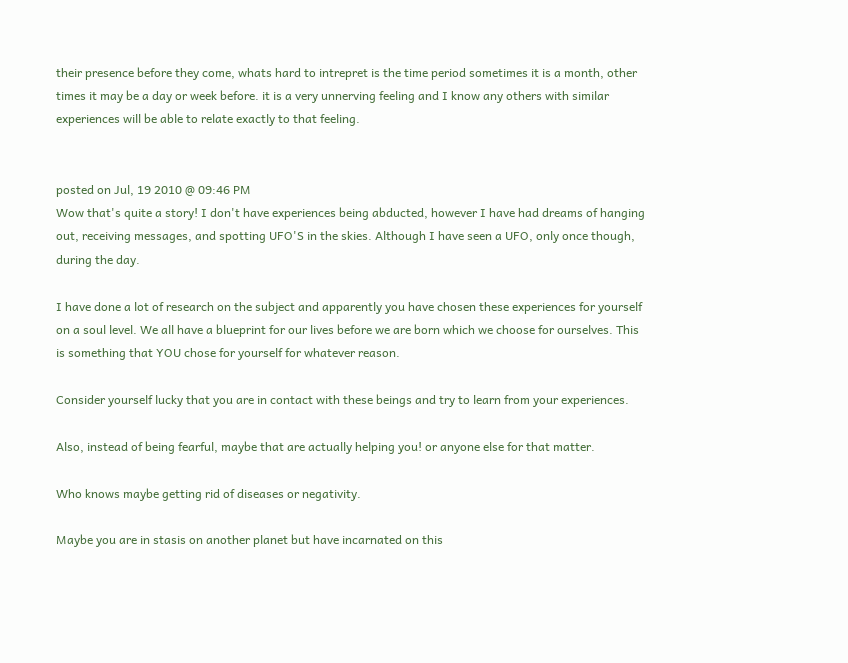their presence before they come, whats hard to intrepret is the time period sometimes it is a month, other times it may be a day or week before. it is a very unnerving feeling and I know any others with similar experiences will be able to relate exactly to that feeling.


posted on Jul, 19 2010 @ 09:46 PM
Wow that's quite a story! I don't have experiences being abducted, however I have had dreams of hanging out, receiving messages, and spotting UFO'S in the skies. Although I have seen a UFO, only once though, during the day.

I have done a lot of research on the subject and apparently you have chosen these experiences for yourself on a soul level. We all have a blueprint for our lives before we are born which we choose for ourselves. This is something that YOU chose for yourself for whatever reason.

Consider yourself lucky that you are in contact with these beings and try to learn from your experiences.

Also, instead of being fearful, maybe that are actually helping you! or anyone else for that matter.

Who knows maybe getting rid of diseases or negativity.

Maybe you are in stasis on another planet but have incarnated on this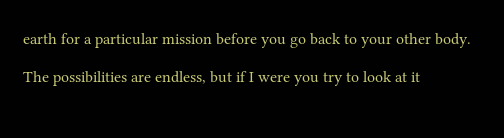earth for a particular mission before you go back to your other body.

The possibilities are endless, but if I were you try to look at it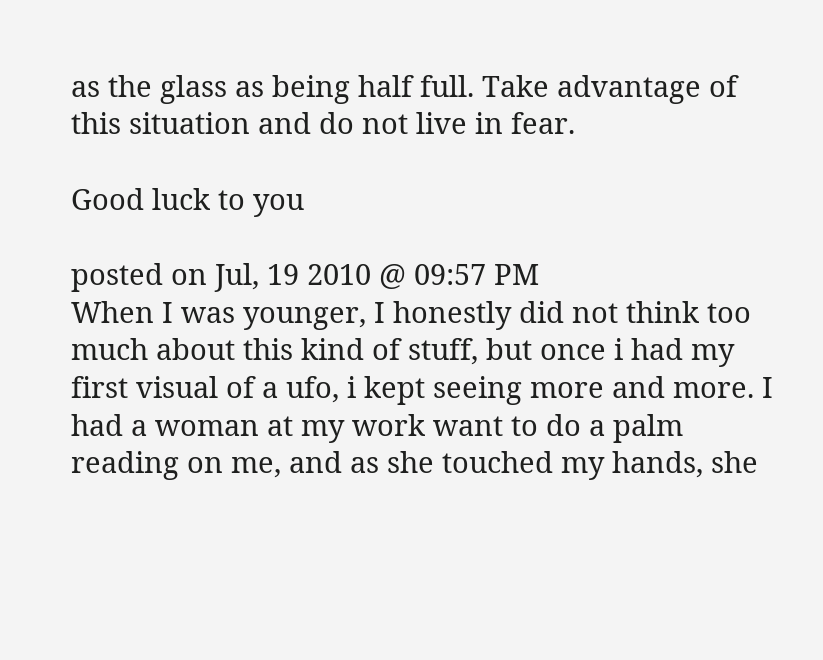as the glass as being half full. Take advantage of this situation and do not live in fear.

Good luck to you

posted on Jul, 19 2010 @ 09:57 PM
When I was younger, I honestly did not think too much about this kind of stuff, but once i had my first visual of a ufo, i kept seeing more and more. I had a woman at my work want to do a palm reading on me, and as she touched my hands, she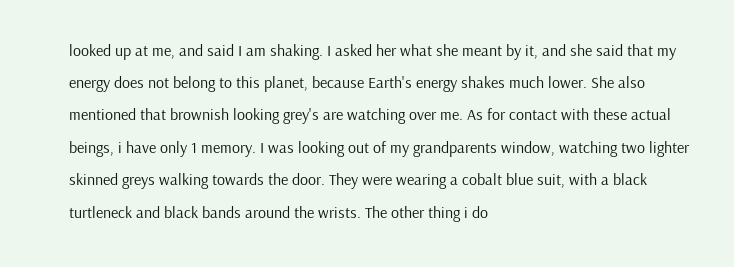looked up at me, and said I am shaking. I asked her what she meant by it, and she said that my energy does not belong to this planet, because Earth's energy shakes much lower. She also mentioned that brownish looking grey's are watching over me. As for contact with these actual beings, i have only 1 memory. I was looking out of my grandparents window, watching two lighter skinned greys walking towards the door. They were wearing a cobalt blue suit, with a black turtleneck and black bands around the wrists. The other thing i do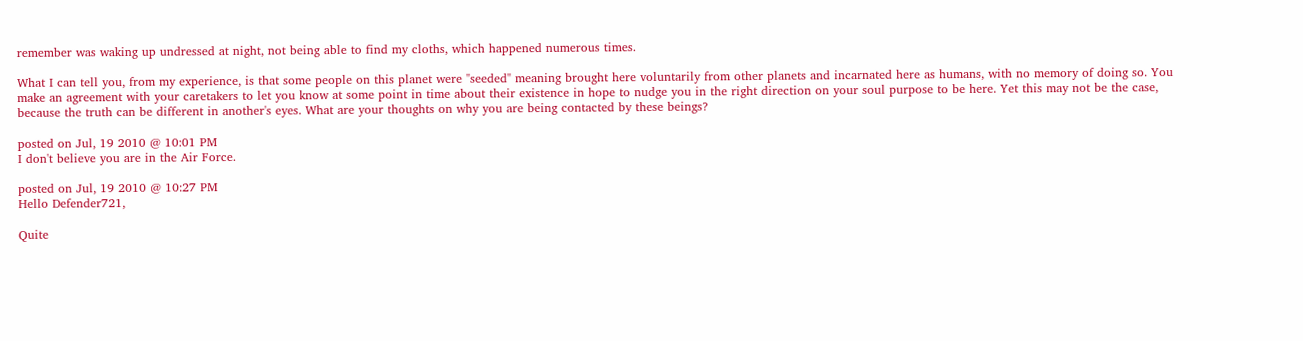remember was waking up undressed at night, not being able to find my cloths, which happened numerous times.

What I can tell you, from my experience, is that some people on this planet were "seeded" meaning brought here voluntarily from other planets and incarnated here as humans, with no memory of doing so. You make an agreement with your caretakers to let you know at some point in time about their existence in hope to nudge you in the right direction on your soul purpose to be here. Yet this may not be the case, because the truth can be different in another's eyes. What are your thoughts on why you are being contacted by these beings?

posted on Jul, 19 2010 @ 10:01 PM
I don't believe you are in the Air Force.

posted on Jul, 19 2010 @ 10:27 PM
Hello Defender721,

Quite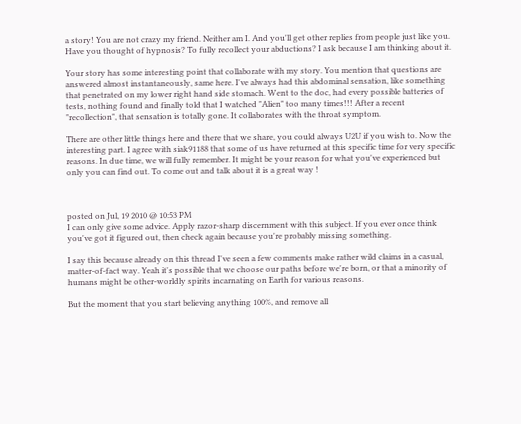a story! You are not crazy my friend. Neither am I. And you'll get other replies from people just like you. Have you thought of hypnosis? To fully recollect your abductions? I ask because I am thinking about it.

Your story has some interesting point that collaborate with my story. You mention that questions are answered almost instantaneously, same here. I've always had this abdominal sensation, like something that penetrated on my lower right hand side stomach. Went to the doc, had every possible batteries of tests, nothing found and finally told that I watched "Alien" too many times!!! After a recent "recollection", that sensation is totally gone. It collaborates with the throat symptom.

There are other little things here and there that we share, you could always U2U if you wish to. Now the interesting part. I agree with siak91188 that some of us have returned at this specific time for very specific reasons. In due time, we will fully remember. It might be your reason for what you've experienced but only you can find out. To come out and talk about it is a great way !



posted on Jul, 19 2010 @ 10:53 PM
I can only give some advice. Apply razor-sharp discernment with this subject. If you ever once think you've got it figured out, then check again because you're probably missing something.

I say this because already on this thread I've seen a few comments make rather wild claims in a casual, matter-of-fact way. Yeah it's possible that we choose our paths before we're born, or that a minority of humans might be other-worldly spirits incarnating on Earth for various reasons.

But the moment that you start believing anything 100%, and remove all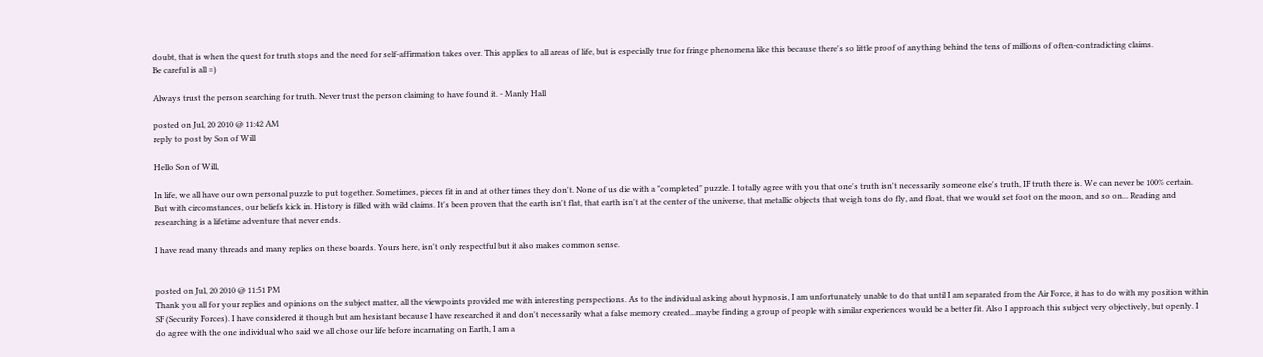doubt, that is when the quest for truth stops and the need for self-affirmation takes over. This applies to all areas of life, but is especially true for fringe phenomena like this because there's so little proof of anything behind the tens of millions of often-contradicting claims.
Be careful is all =)

Always trust the person searching for truth. Never trust the person claiming to have found it. - Manly Hall

posted on Jul, 20 2010 @ 11:42 AM
reply to post by Son of Will

Hello Son of Will,

In life, we all have our own personal puzzle to put together. Sometimes, pieces fit in and at other times they don't. None of us die with a "completed" puzzle. I totally agree with you that one's truth isn't necessarily someone else's truth, IF truth there is. We can never be 100% certain. But with circomstances, our beliefs kick in. History is filled with wild claims. It's been proven that the earth isn't flat, that earth isn't at the center of the universe, that metallic objects that weigh tons do fly, and float, that we would set foot on the moon, and so on... Reading and researching is a lifetime adventure that never ends.

I have read many threads and many replies on these boards. Yours here, isn't only respectful but it also makes common sense.


posted on Jul, 20 2010 @ 11:51 PM
Thank you all for your replies and opinions on the subject matter, all the viewpoints provided me with interesting perspections. As to the individual asking about hypnosis, I am unfortunately unable to do that until I am separated from the Air Force, it has to do with my position within SF (Security Forces). I have considered it though but am hesistant because I have researched it and don't necessarily what a false memory created...maybe finding a group of people with similar experiences would be a better fit. Also I approach this subject very objectively, but openly. I do agree with the one individual who said we all chose our life before incarnating on Earth, I am a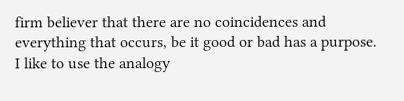firm believer that there are no coincidences and everything that occurs, be it good or bad has a purpose. I like to use the analogy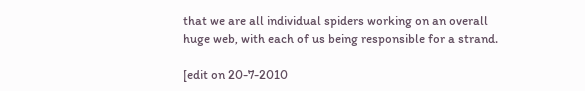that we are all individual spiders working on an overall huge web, with each of us being responsible for a strand.

[edit on 20-7-2010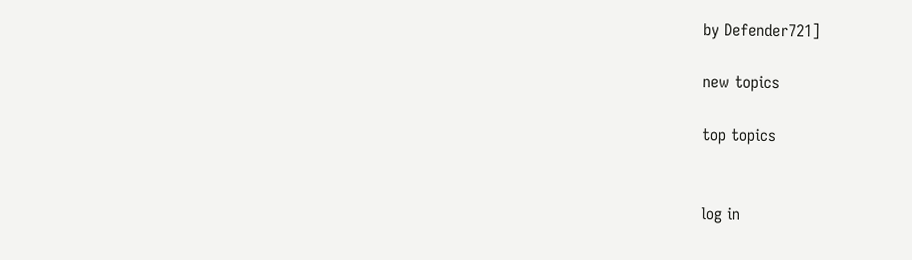by Defender721]

new topics

top topics


log in